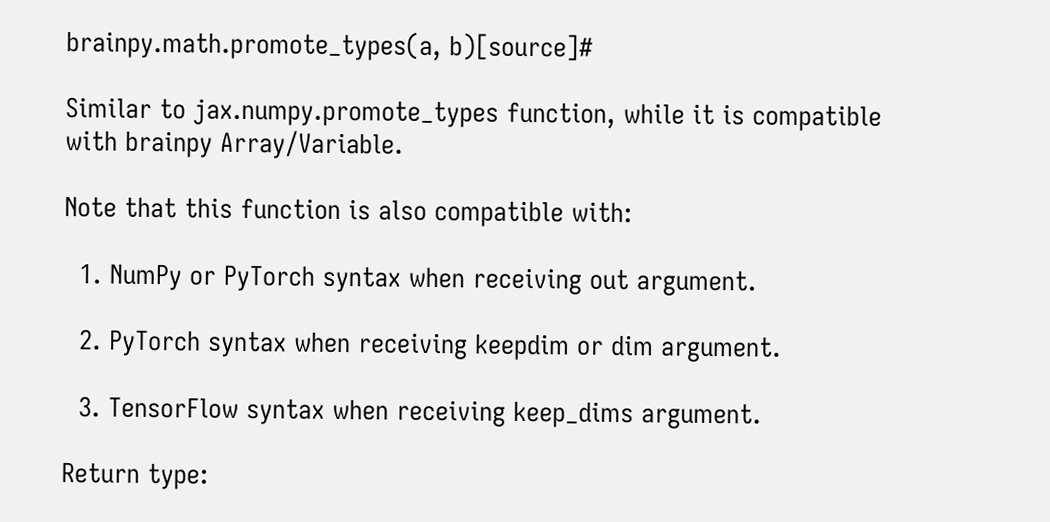brainpy.math.promote_types(a, b)[source]#

Similar to jax.numpy.promote_types function, while it is compatible with brainpy Array/Variable.

Note that this function is also compatible with:

  1. NumPy or PyTorch syntax when receiving out argument.

  2. PyTorch syntax when receiving keepdim or dim argument.

  3. TensorFlow syntax when receiving keep_dims argument.

Return type: